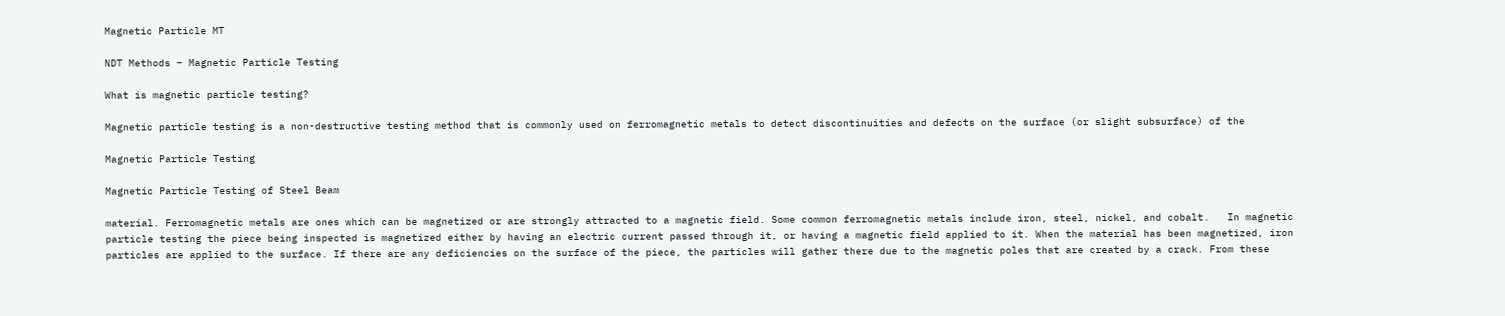Magnetic Particle MT

NDT Methods – Magnetic Particle Testing

What is magnetic particle testing?

Magnetic particle testing is a non-destructive testing method that is commonly used on ferromagnetic metals to detect discontinuities and defects on the surface (or slight subsurface) of the

Magnetic Particle Testing

Magnetic Particle Testing of Steel Beam

material. Ferromagnetic metals are ones which can be magnetized or are strongly attracted to a magnetic field. Some common ferromagnetic metals include iron, steel, nickel, and cobalt.   In magnetic particle testing the piece being inspected is magnetized either by having an electric current passed through it, or having a magnetic field applied to it. When the material has been magnetized, iron particles are applied to the surface. If there are any deficiencies on the surface of the piece, the particles will gather there due to the magnetic poles that are created by a crack. From these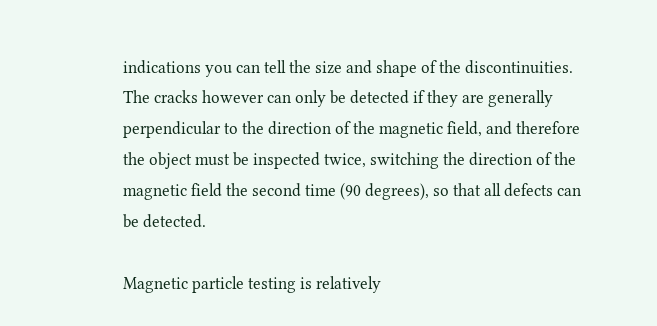indications you can tell the size and shape of the discontinuities. The cracks however can only be detected if they are generally perpendicular to the direction of the magnetic field, and therefore the object must be inspected twice, switching the direction of the magnetic field the second time (90 degrees), so that all defects can be detected.

Magnetic particle testing is relatively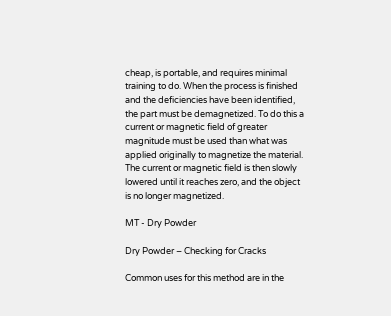cheap, is portable, and requires minimal training to do. When the process is finished and the deficiencies have been identified, the part must be demagnetized. To do this a current or magnetic field of greater magnitude must be used than what was applied originally to magnetize the material. The current or magnetic field is then slowly lowered until it reaches zero, and the object is no longer magnetized.

MT - Dry Powder

Dry Powder – Checking for Cracks

Common uses for this method are in the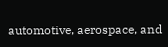automotive, aerospace, and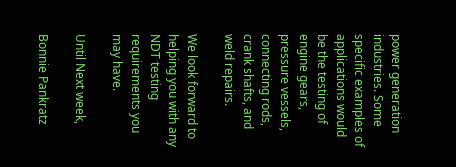power generation industries. Some specific examples of applications would be the testing of engine gears, pressure vessels, connecting rods, crank shafts, and weld repairs.

We look forward to helping you with any NDT testing requirements you may have.

Until Next week,

Bonnie Pankratz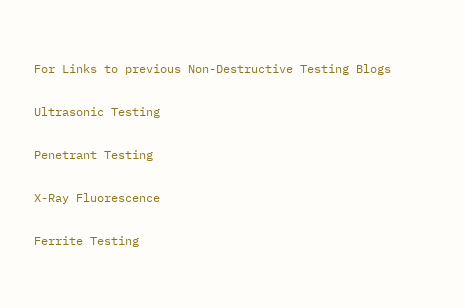For Links to previous Non-Destructive Testing Blogs

Ultrasonic Testing

Penetrant Testing

X-Ray Fluorescence

Ferrite Testing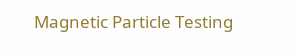Magnetic Particle Testing